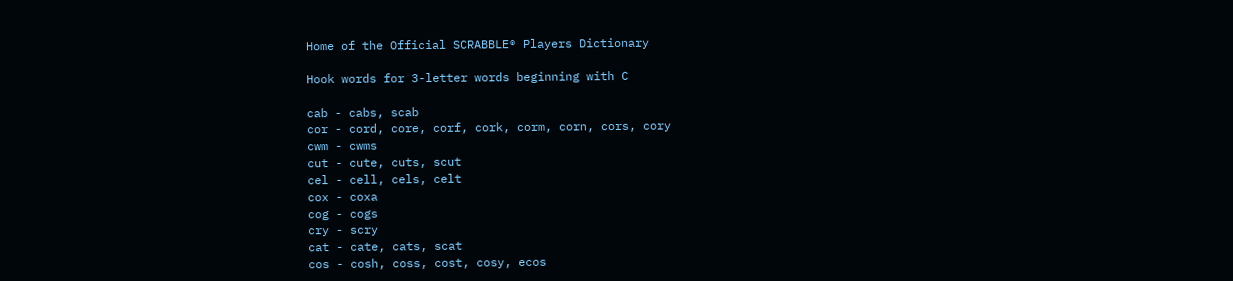Home of the Official SCRABBLE® Players Dictionary

Hook words for 3-letter words beginning with C

cab - cabs, scab
cor - cord, core, corf, cork, corm, corn, cors, cory
cwm - cwms
cut - cute, cuts, scut
cel - cell, cels, celt
cox - coxa
cog - cogs
cry - scry
cat - cate, cats, scat
cos - cosh, coss, cost, cosy, ecos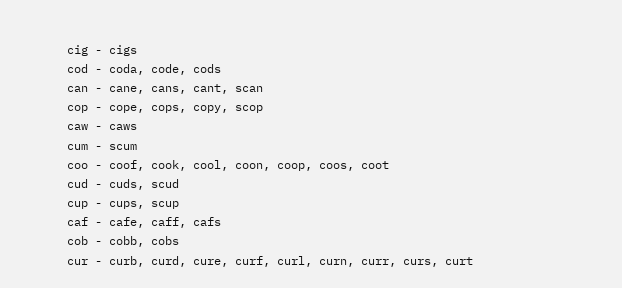cig - cigs
cod - coda, code, cods
can - cane, cans, cant, scan
cop - cope, cops, copy, scop
caw - caws
cum - scum
coo - coof, cook, cool, coon, coop, coos, coot
cud - cuds, scud
cup - cups, scup
caf - cafe, caff, cafs
cob - cobb, cobs
cur - curb, curd, cure, curf, curl, curn, curr, curs, curt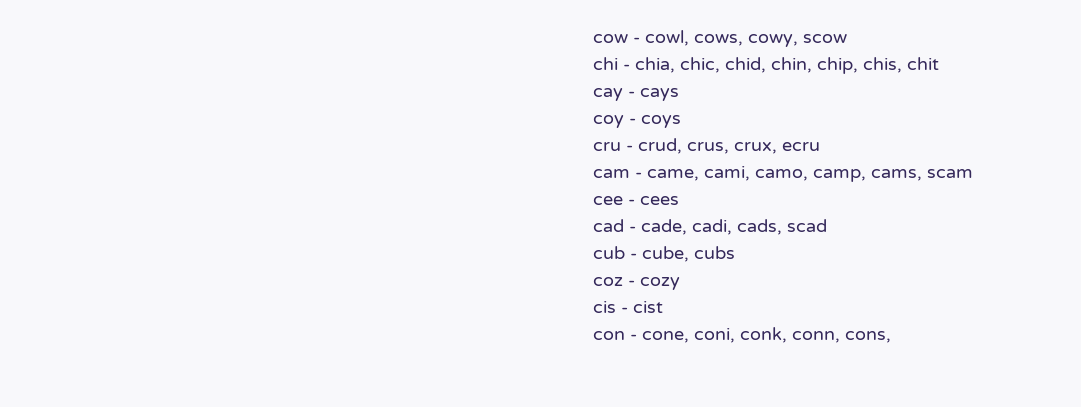cow - cowl, cows, cowy, scow
chi - chia, chic, chid, chin, chip, chis, chit
cay - cays
coy - coys
cru - crud, crus, crux, ecru
cam - came, cami, camo, camp, cams, scam
cee - cees
cad - cade, cadi, cads, scad
cub - cube, cubs
coz - cozy
cis - cist
con - cone, coni, conk, conn, cons,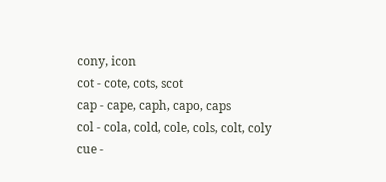cony, icon
cot - cote, cots, scot
cap - cape, caph, capo, caps
col - cola, cold, cole, cols, colt, coly
cue -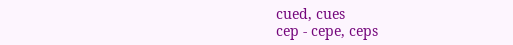cued, cues
cep - cepe, ceps